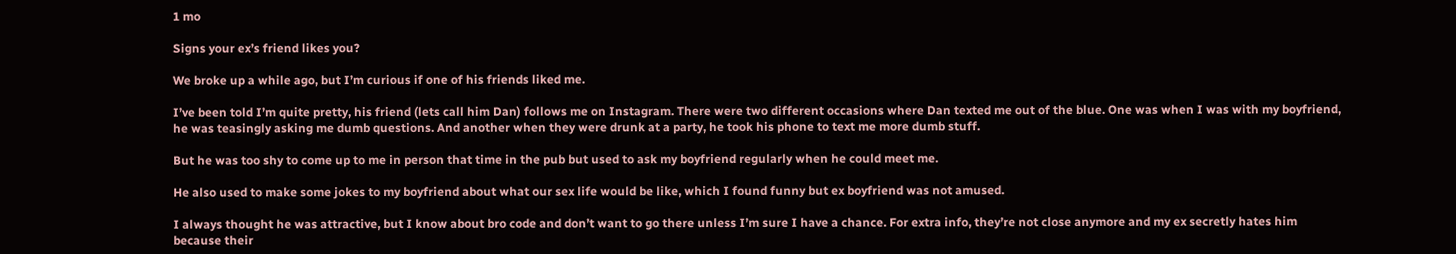1 mo

Signs your ex’s friend likes you?

We broke up a while ago, but I’m curious if one of his friends liked me.

I’ve been told I’m quite pretty, his friend (lets call him Dan) follows me on Instagram. There were two different occasions where Dan texted me out of the blue. One was when I was with my boyfriend, he was teasingly asking me dumb questions. And another when they were drunk at a party, he took his phone to text me more dumb stuff.

But he was too shy to come up to me in person that time in the pub but used to ask my boyfriend regularly when he could meet me.

He also used to make some jokes to my boyfriend about what our sex life would be like, which I found funny but ex boyfriend was not amused.

I always thought he was attractive, but I know about bro code and don’t want to go there unless I’m sure I have a chance. For extra info, they’re not close anymore and my ex secretly hates him because their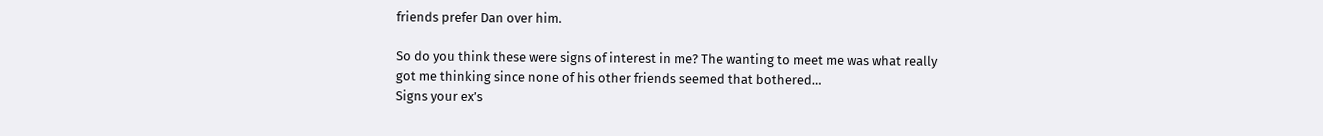friends prefer Dan over him.

So do you think these were signs of interest in me? The wanting to meet me was what really got me thinking since none of his other friends seemed that bothered…
Signs your ex’s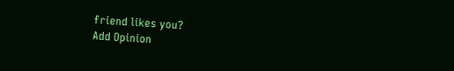friend likes you?
Add Opinion